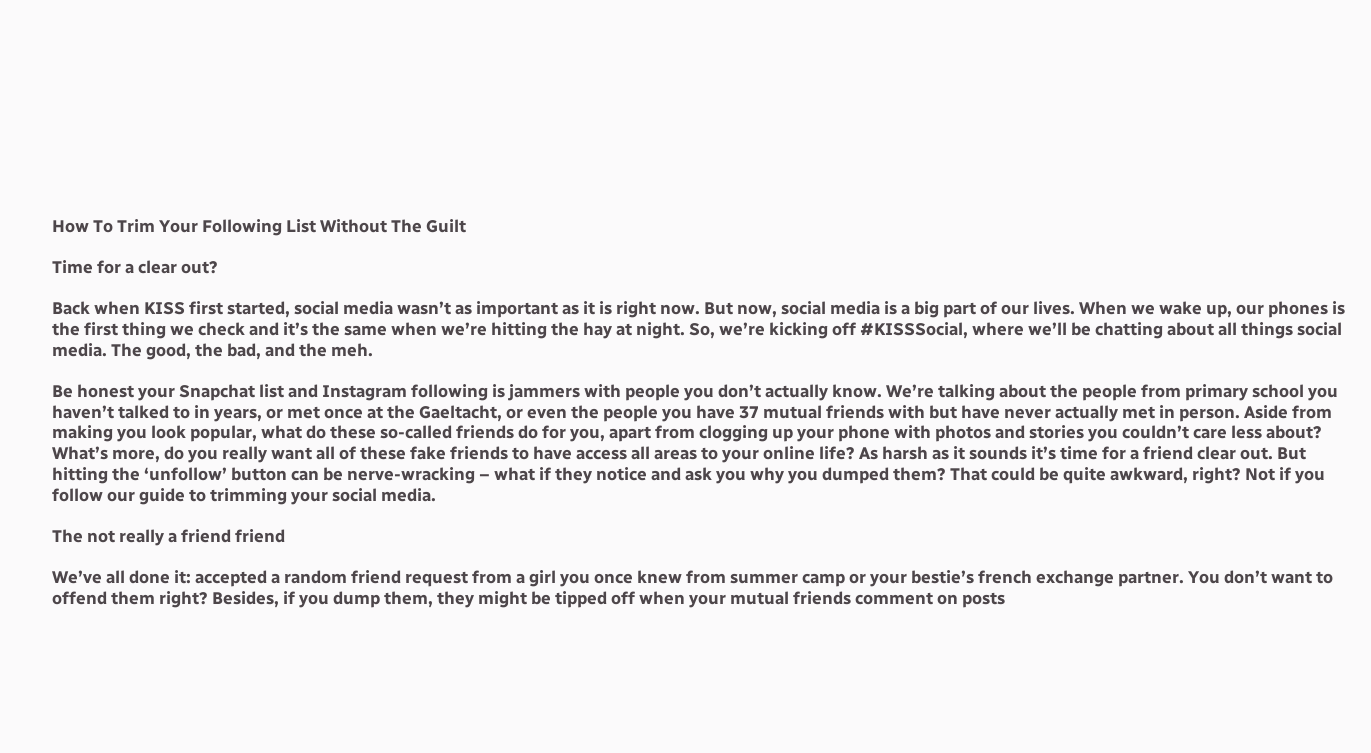How To Trim Your Following List Without The Guilt

Time for a clear out?

Back when KISS first started, social media wasn’t as important as it is right now. But now, social media is a big part of our lives. When we wake up, our phones is the first thing we check and it’s the same when we’re hitting the hay at night. So, we’re kicking off #KISSSocial, where we’ll be chatting about all things social media. The good, the bad, and the meh.

Be honest your Snapchat list and Instagram following is jammers with people you don’t actually know. We’re talking about the people from primary school you haven’t talked to in years, or met once at the Gaeltacht, or even the people you have 37 mutual friends with but have never actually met in person. Aside from making you look popular, what do these so-called friends do for you, apart from clogging up your phone with photos and stories you couldn’t care less about? What’s more, do you really want all of these fake friends to have access all areas to your online life? As harsh as it sounds it’s time for a friend clear out. But hitting the ‘unfollow’ button can be nerve-wracking – what if they notice and ask you why you dumped them? That could be quite awkward, right? Not if you follow our guide to trimming your social media.

The not really a friend friend

We’ve all done it: accepted a random friend request from a girl you once knew from summer camp or your bestie’s french exchange partner. You don’t want to offend them right? Besides, if you dump them, they might be tipped off when your mutual friends comment on posts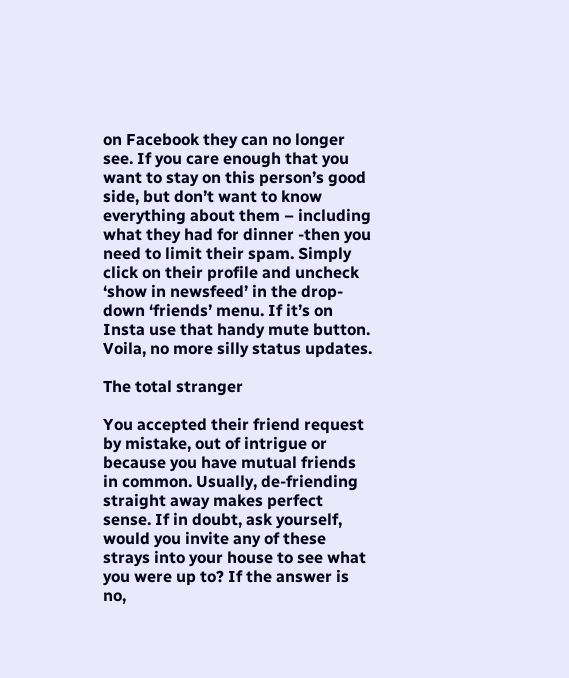on Facebook they can no longer see. If you care enough that you want to stay on this person’s good side, but don’t want to know everything about them – including what they had for dinner -then you need to limit their spam. Simply click on their profile and uncheck ‘show in newsfeed’ in the drop-down ‘friends’ menu. If it’s on Insta use that handy mute button. Voila, no more silly status updates.

The total stranger

You accepted their friend request by mistake, out of intrigue or because you have mutual friends in common. Usually, de-friending straight away makes perfect sense. If in doubt, ask yourself, would you invite any of these strays into your house to see what you were up to? If the answer is no,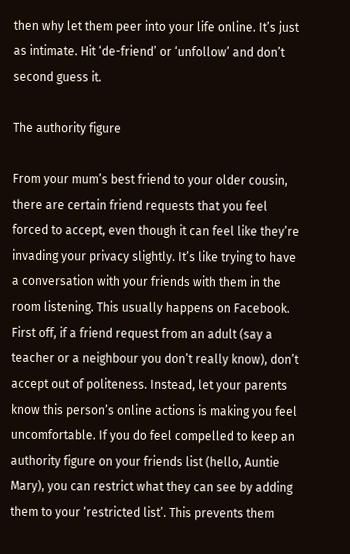then why let them peer into your life online. It’s just as intimate. Hit ‘de-friend’ or ‘unfollow’ and don’t second guess it.

The authority figure

From your mum’s best friend to your older cousin, there are certain friend requests that you feel forced to accept, even though it can feel like they’re invading your privacy slightly. It’s like trying to have a conversation with your friends with them in the room listening. This usually happens on Facebook. First off, if a friend request from an adult (say a teacher or a neighbour you don’t really know), don’t accept out of politeness. Instead, let your parents know this person’s online actions is making you feel uncomfortable. If you do feel compelled to keep an authority figure on your friends list (hello, Auntie Mary), you can restrict what they can see by adding them to your ‘restricted list’. This prevents them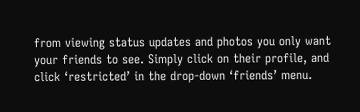from viewing status updates and photos you only want your friends to see. Simply click on their profile, and click ‘restricted’ in the drop-down ‘friends’ menu.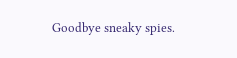Goodbye sneaky spies.